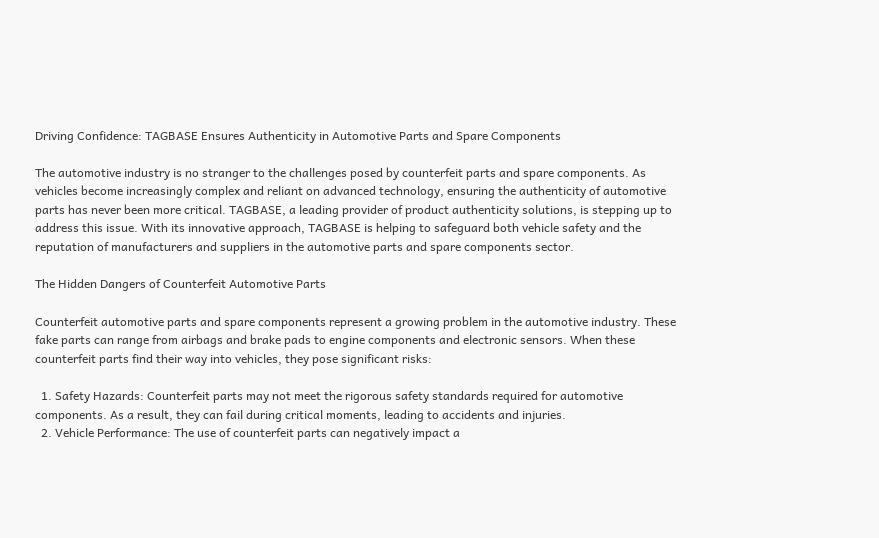Driving Confidence: TAGBASE Ensures Authenticity in Automotive Parts and Spare Components

The automotive industry is no stranger to the challenges posed by counterfeit parts and spare components. As vehicles become increasingly complex and reliant on advanced technology, ensuring the authenticity of automotive parts has never been more critical. TAGBASE, a leading provider of product authenticity solutions, is stepping up to address this issue. With its innovative approach, TAGBASE is helping to safeguard both vehicle safety and the reputation of manufacturers and suppliers in the automotive parts and spare components sector.

The Hidden Dangers of Counterfeit Automotive Parts

Counterfeit automotive parts and spare components represent a growing problem in the automotive industry. These fake parts can range from airbags and brake pads to engine components and electronic sensors. When these counterfeit parts find their way into vehicles, they pose significant risks:

  1. Safety Hazards: Counterfeit parts may not meet the rigorous safety standards required for automotive components. As a result, they can fail during critical moments, leading to accidents and injuries.
  2. Vehicle Performance: The use of counterfeit parts can negatively impact a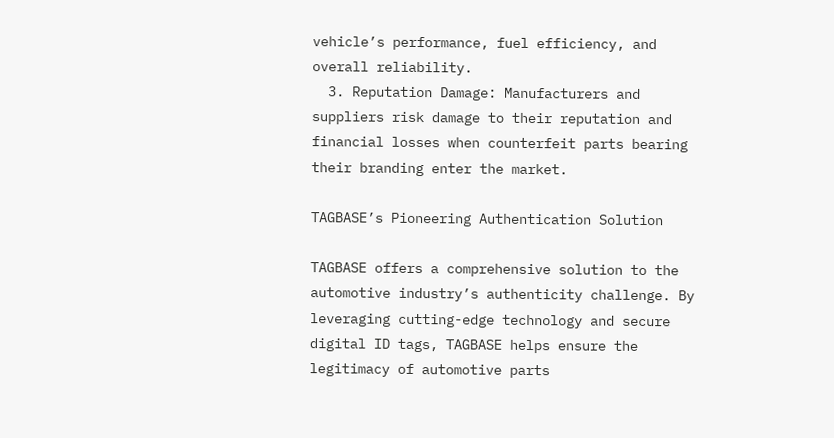vehicle’s performance, fuel efficiency, and overall reliability.
  3. Reputation Damage: Manufacturers and suppliers risk damage to their reputation and financial losses when counterfeit parts bearing their branding enter the market.

TAGBASE’s Pioneering Authentication Solution

TAGBASE offers a comprehensive solution to the automotive industry’s authenticity challenge. By leveraging cutting-edge technology and secure digital ID tags, TAGBASE helps ensure the legitimacy of automotive parts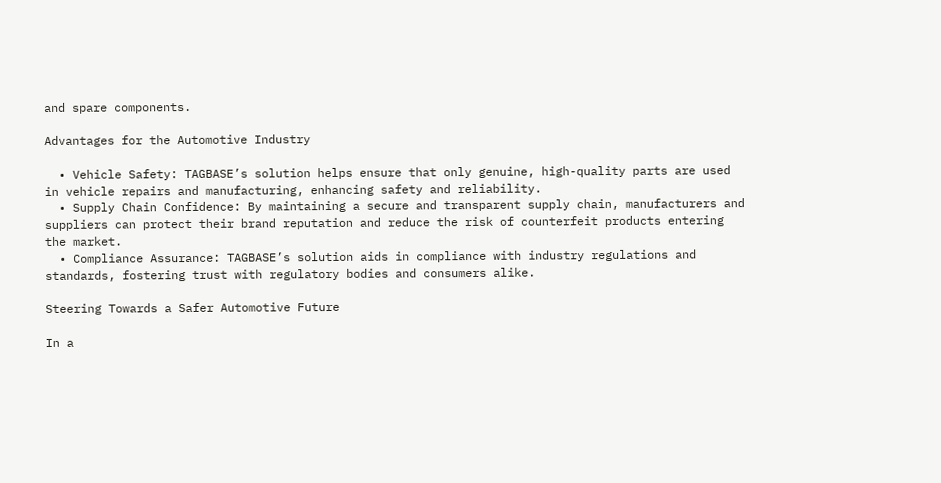and spare components.

Advantages for the Automotive Industry

  • Vehicle Safety: TAGBASE’s solution helps ensure that only genuine, high-quality parts are used in vehicle repairs and manufacturing, enhancing safety and reliability.
  • Supply Chain Confidence: By maintaining a secure and transparent supply chain, manufacturers and suppliers can protect their brand reputation and reduce the risk of counterfeit products entering the market.
  • Compliance Assurance: TAGBASE’s solution aids in compliance with industry regulations and standards, fostering trust with regulatory bodies and consumers alike.

Steering Towards a Safer Automotive Future

In a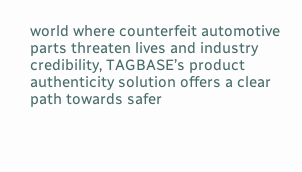world where counterfeit automotive parts threaten lives and industry credibility, TAGBASE’s product authenticity solution offers a clear path towards safer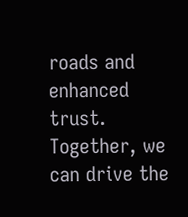roads and enhanced trust. Together, we can drive the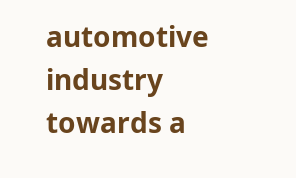automotive industry towards a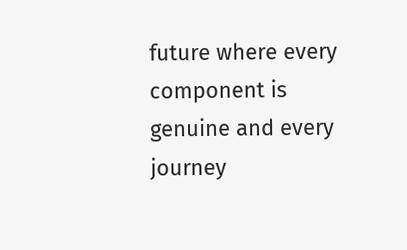future where every component is genuine and every journey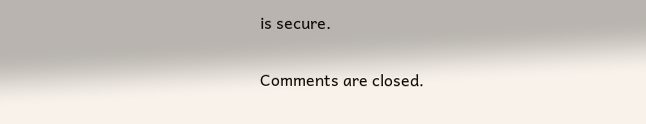is secure.

Comments are closed.